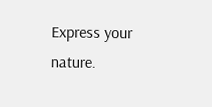Express your nature.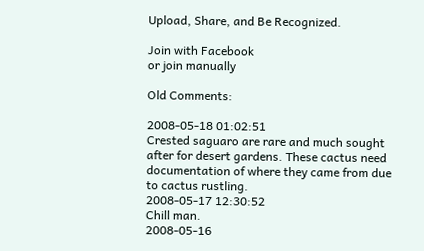Upload, Share, and Be Recognized.

Join with Facebook
or join manually

Old Comments:

2008-05-18 01:02:51
Crested saguaro are rare and much sought after for desert gardens. These cactus need documentation of where they came from due to cactus rustling.
2008-05-17 12:30:52
Chill man.
2008-05-16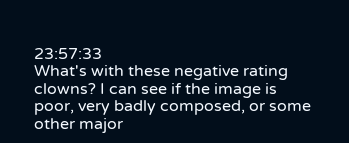23:57:33
What's with these negative rating clowns? I can see if the image is poor, very badly composed, or some other major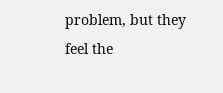problem, but they feel the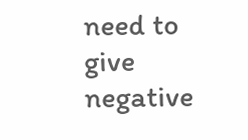need to give negative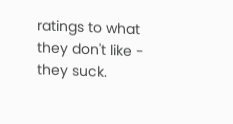ratings to what they don't like - they suck.